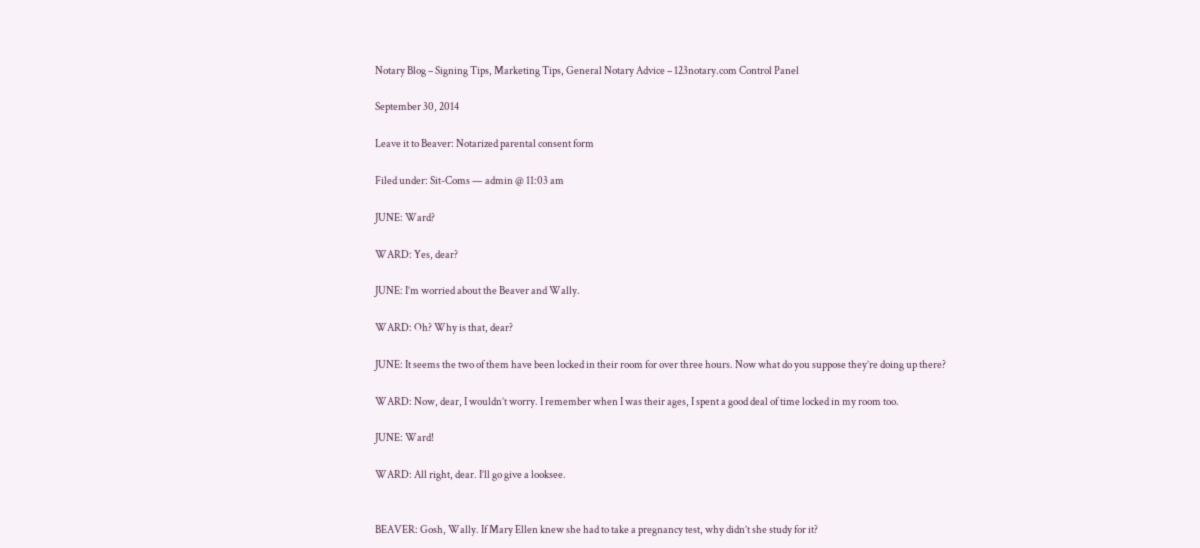Notary Blog – Signing Tips, Marketing Tips, General Notary Advice – 123notary.com Control Panel

September 30, 2014

Leave it to Beaver: Notarized parental consent form

Filed under: Sit-Coms — admin @ 11:03 am

JUNE: Ward?

WARD: Yes, dear?

JUNE: I’m worried about the Beaver and Wally.

WARD: Oh? Why is that, dear?

JUNE: It seems the two of them have been locked in their room for over three hours. Now what do you suppose they’re doing up there?

WARD: Now, dear, I wouldn’t worry. I remember when I was their ages, I spent a good deal of time locked in my room too.

JUNE: Ward!

WARD: All right, dear. I’ll go give a looksee.


BEAVER: Gosh, Wally. If Mary Ellen knew she had to take a pregnancy test, why didn’t she study for it?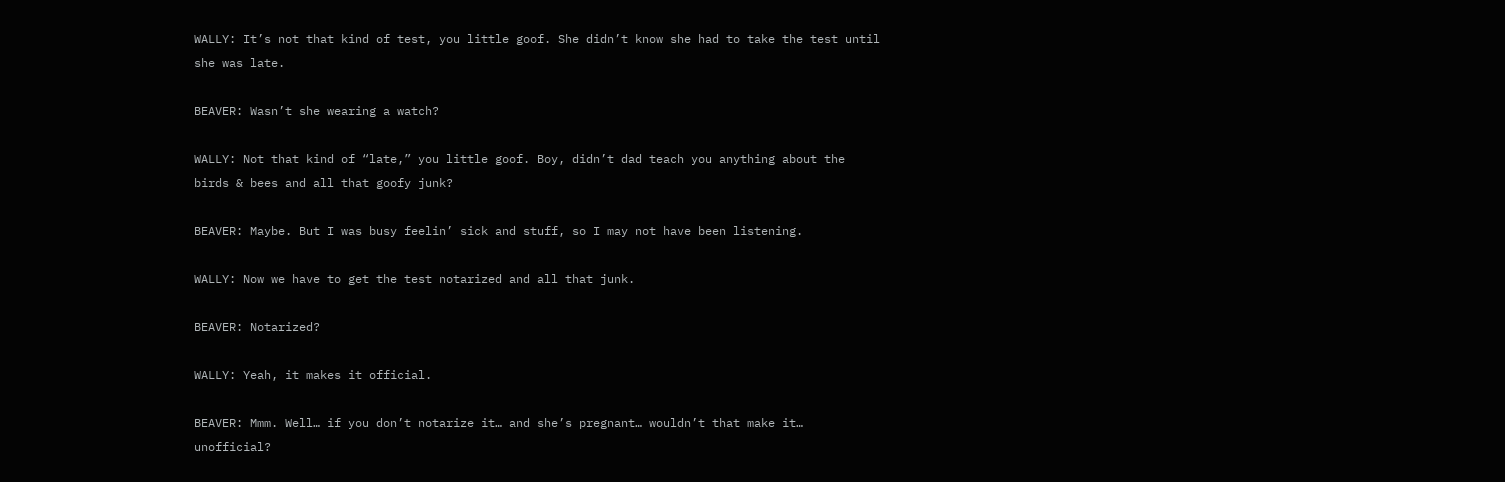WALLY: It’s not that kind of test, you little goof. She didn’t know she had to take the test until she was late.

BEAVER: Wasn’t she wearing a watch?

WALLY: Not that kind of “late,” you little goof. Boy, didn’t dad teach you anything about the birds & bees and all that goofy junk?

BEAVER: Maybe. But I was busy feelin’ sick and stuff, so I may not have been listening.

WALLY: Now we have to get the test notarized and all that junk.

BEAVER: Notarized?

WALLY: Yeah, it makes it official.

BEAVER: Mmm. Well… if you don’t notarize it… and she’s pregnant… wouldn’t that make it… unofficial?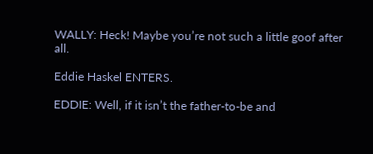WALLY: Heck! Maybe you’re not such a little goof after all.

Eddie Haskel ENTERS.

EDDIE: Well, if it isn’t the father-to-be and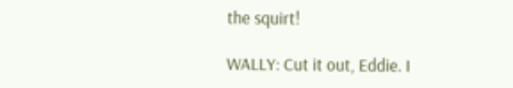the squirt!

WALLY: Cut it out, Eddie. I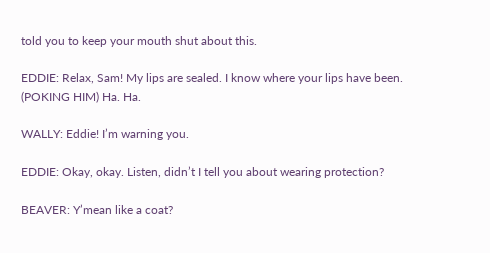told you to keep your mouth shut about this.

EDDIE: Relax, Sam! My lips are sealed. I know where your lips have been. (POKING HIM) Ha. Ha.

WALLY: Eddie! I’m warning you.

EDDIE: Okay, okay. Listen, didn’t I tell you about wearing protection?

BEAVER: Y’mean like a coat?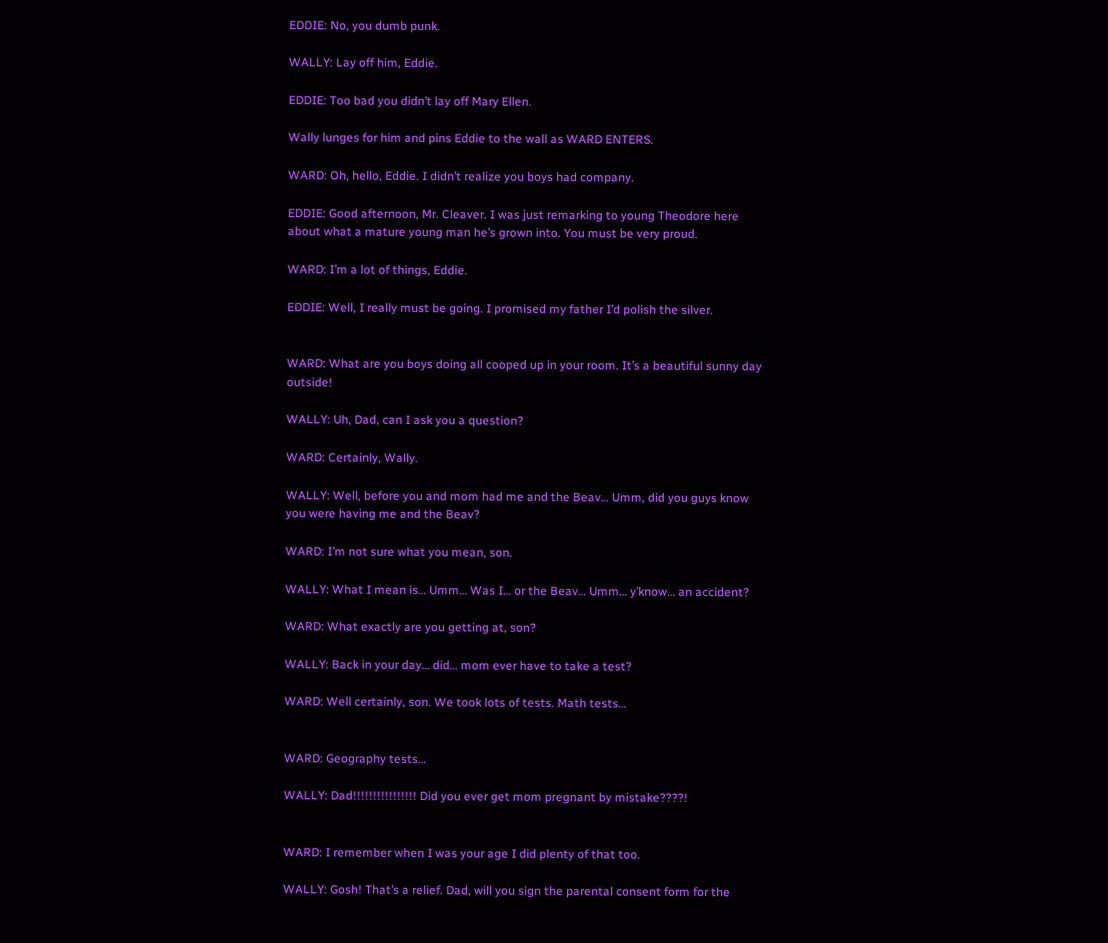EDDIE: No, you dumb punk.

WALLY: Lay off him, Eddie.

EDDIE: Too bad you didn’t lay off Mary Ellen.

Wally lunges for him and pins Eddie to the wall as WARD ENTERS.

WARD: Oh, hello, Eddie. I didn’t realize you boys had company.

EDDIE: Good afternoon, Mr. Cleaver. I was just remarking to young Theodore here about what a mature young man he’s grown into. You must be very proud.

WARD: I’m a lot of things, Eddie.

EDDIE: Well, I really must be going. I promised my father I’d polish the silver.


WARD: What are you boys doing all cooped up in your room. It’s a beautiful sunny day outside!

WALLY: Uh, Dad, can I ask you a question?

WARD: Certainly, Wally.

WALLY: Well, before you and mom had me and the Beav… Umm, did you guys know you were having me and the Beav?

WARD: I’m not sure what you mean, son.

WALLY: What I mean is… Umm… Was I… or the Beav… Umm… y’know… an accident?

WARD: What exactly are you getting at, son?

WALLY: Back in your day… did… mom ever have to take a test?

WARD: Well certainly, son. We took lots of tests. Math tests…


WARD: Geography tests…

WALLY: Dad!!!!!!!!!!!!!!!! Did you ever get mom pregnant by mistake????!


WARD: I remember when I was your age I did plenty of that too.

WALLY: Gosh! That’s a relief. Dad, will you sign the parental consent form for the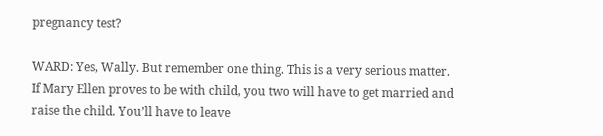pregnancy test?

WARD: Yes, Wally. But remember one thing. This is a very serious matter. If Mary Ellen proves to be with child, you two will have to get married and raise the child. You’ll have to leave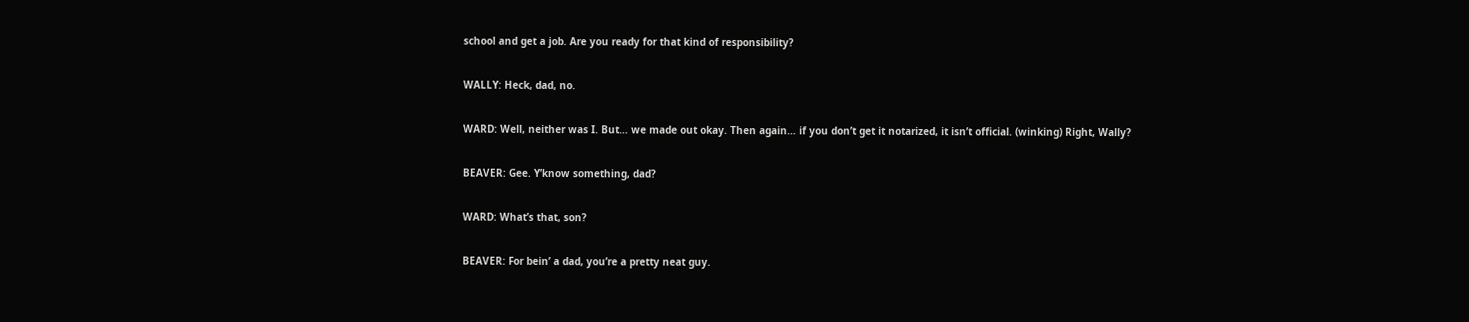school and get a job. Are you ready for that kind of responsibility?

WALLY: Heck, dad, no.

WARD: Well, neither was I. But… we made out okay. Then again… if you don’t get it notarized, it isn’t official. (winking) Right, Wally?

BEAVER: Gee. Y’know something, dad?

WARD: What’s that, son?

BEAVER: For bein’ a dad, you’re a pretty neat guy.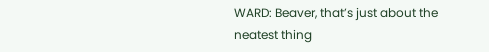WARD: Beaver, that’s just about the neatest thing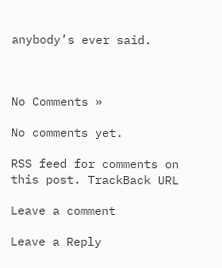anybody’s ever said.



No Comments »

No comments yet.

RSS feed for comments on this post. TrackBack URL

Leave a comment

Leave a Reply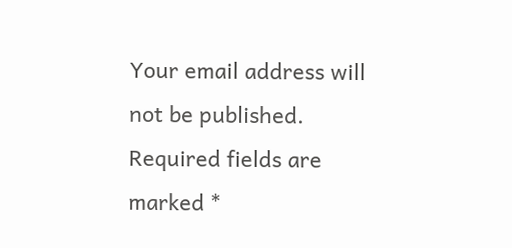Your email address will not be published. Required fields are marked *